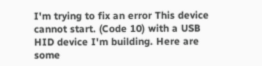I'm trying to fix an error This device cannot start. (Code 10) with a USB HID device I'm building. Here are some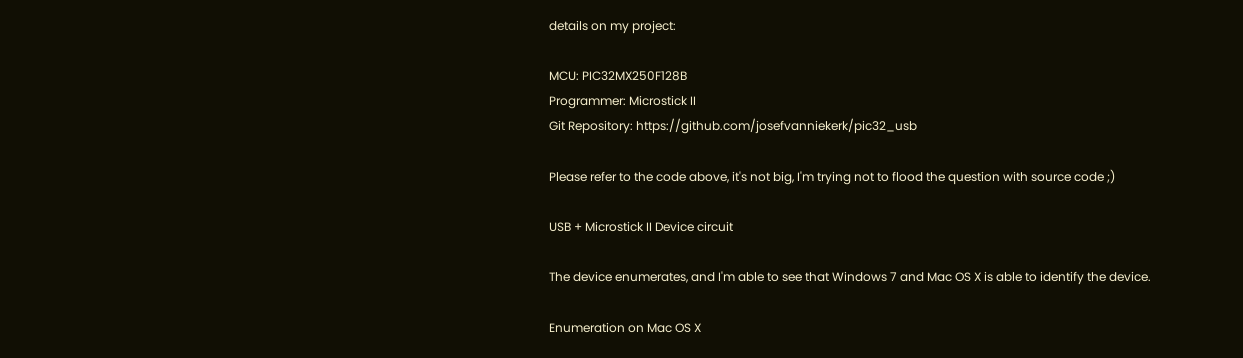details on my project:

MCU: PIC32MX250F128B
Programmer: Microstick II
Git Repository: https://github.com/josefvanniekerk/pic32_usb

Please refer to the code above, it's not big, I'm trying not to flood the question with source code ;)

USB + Microstick II Device circuit

The device enumerates, and I'm able to see that Windows 7 and Mac OS X is able to identify the device.

Enumeration on Mac OS X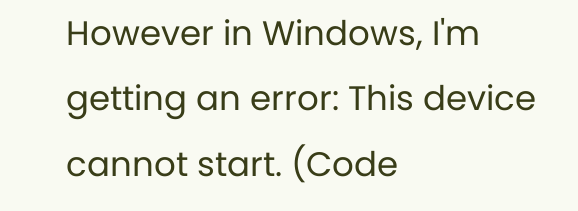However in Windows, I'm getting an error: This device cannot start. (Code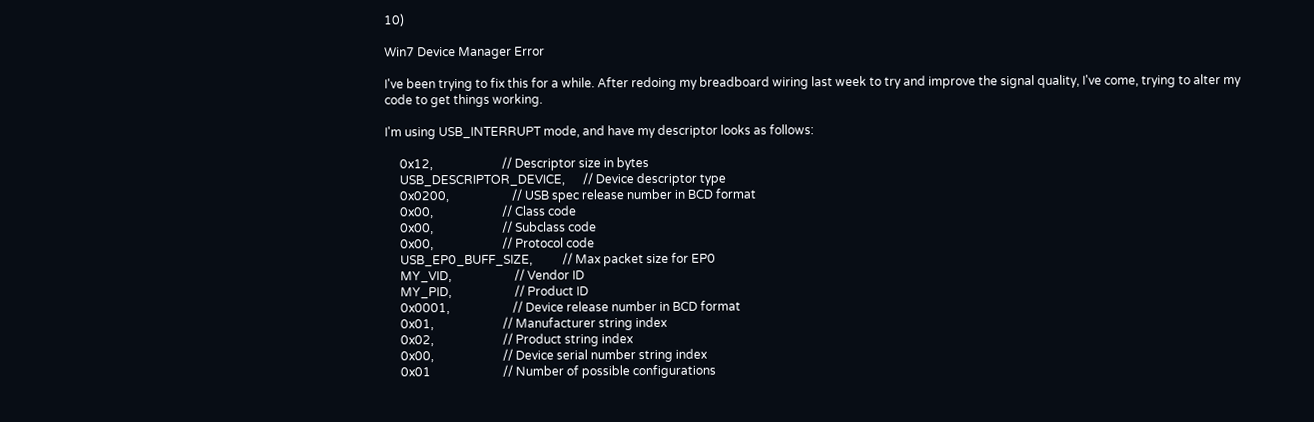10)

Win7 Device Manager Error

I've been trying to fix this for a while. After redoing my breadboard wiring last week to try and improve the signal quality, I've come, trying to alter my code to get things working.

I'm using USB_INTERRUPT mode, and have my descriptor looks as follows:

     0x12,                       // Descriptor size in bytes
     USB_DESCRIPTOR_DEVICE,      // Device descriptor type
     0x0200,                     // USB spec release number in BCD format
     0x00,                       // Class code
     0x00,                       // Subclass code
     0x00,                       // Protocol code
     USB_EP0_BUFF_SIZE,          // Max packet size for EP0
     MY_VID,                     // Vendor ID
     MY_PID,                     // Product ID
     0x0001,                     // Device release number in BCD format
     0x01,                       // Manufacturer string index
     0x02,                       // Product string index
     0x00,                       // Device serial number string index
     0x01                        // Number of possible configurations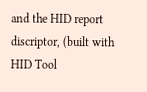and the HID report discriptor, (built with HID Tool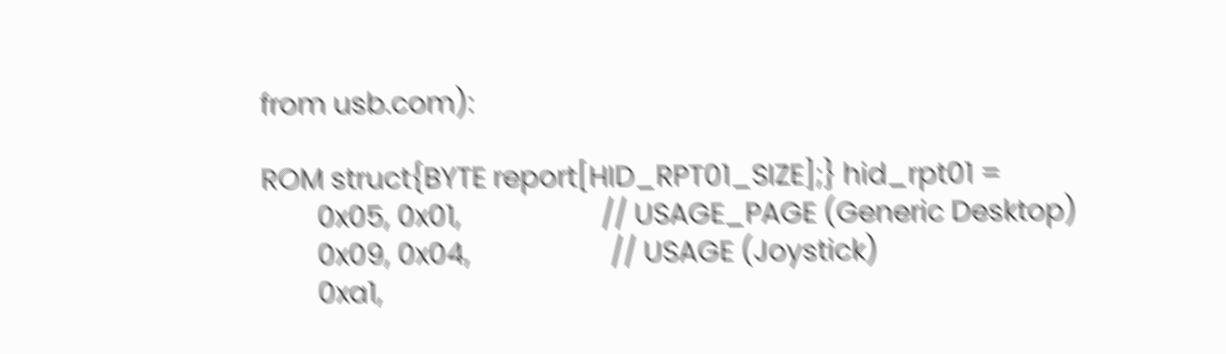from usb.com):

ROM struct{BYTE report[HID_RPT01_SIZE];} hid_rpt01 =
        0x05, 0x01,                    // USAGE_PAGE (Generic Desktop)
        0x09, 0x04,                    // USAGE (Joystick)
        0xa1,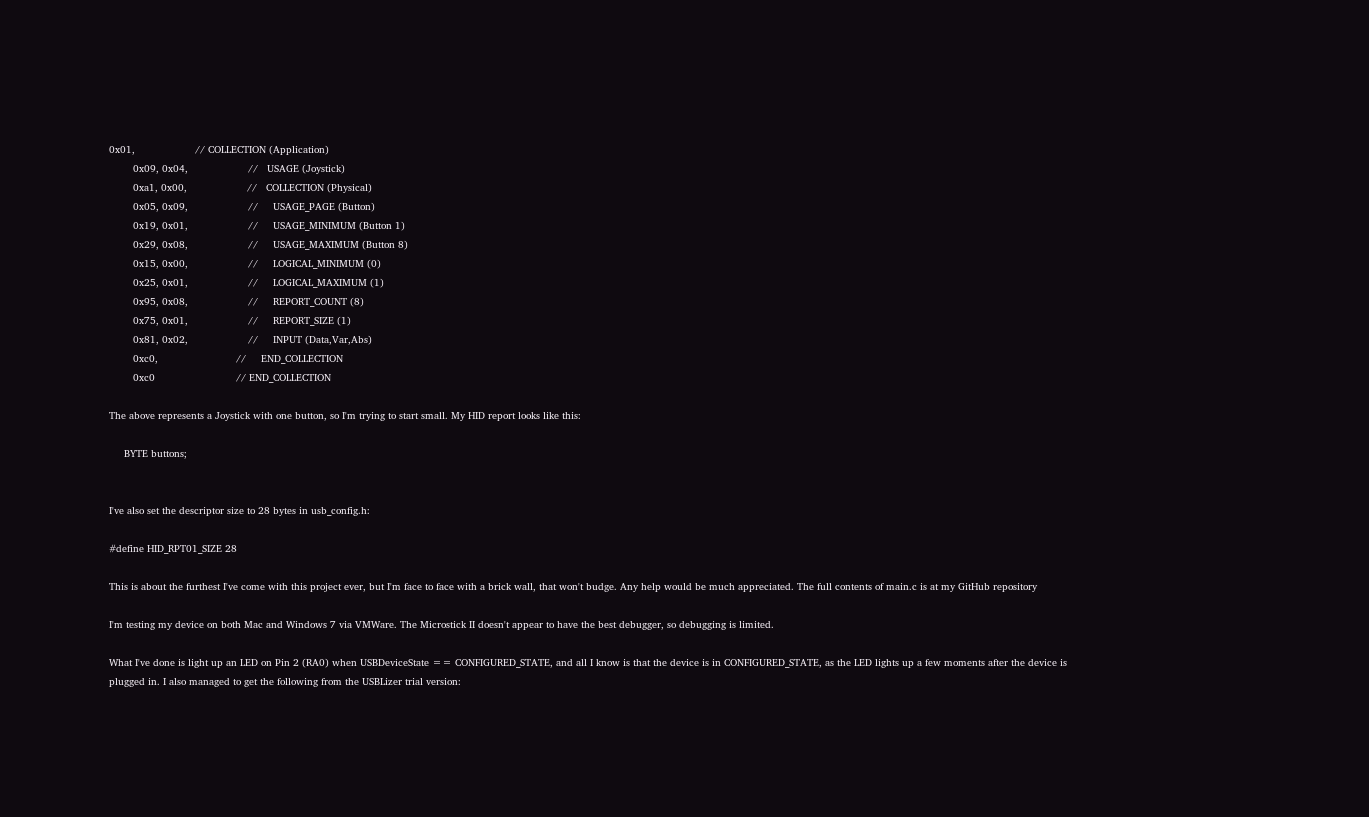0x01,                    // COLLECTION (Application)
        0x09, 0x04,                    //   USAGE (Joystick)
        0xa1, 0x00,                    //   COLLECTION (Physical)
        0x05, 0x09,                    //     USAGE_PAGE (Button)
        0x19, 0x01,                    //     USAGE_MINIMUM (Button 1)
        0x29, 0x08,                    //     USAGE_MAXIMUM (Button 8)
        0x15, 0x00,                    //     LOGICAL_MINIMUM (0)
        0x25, 0x01,                    //     LOGICAL_MAXIMUM (1)
        0x95, 0x08,                    //     REPORT_COUNT (8)
        0x75, 0x01,                    //     REPORT_SIZE (1)
        0x81, 0x02,                    //     INPUT (Data,Var,Abs)
        0xc0,                          //     END_COLLECTION
        0xc0                           // END_COLLECTION

The above represents a Joystick with one button, so I'm trying to start small. My HID report looks like this:

     BYTE buttons;


I've also set the descriptor size to 28 bytes in usb_config.h:

#define HID_RPT01_SIZE 28

This is about the furthest I've come with this project ever, but I'm face to face with a brick wall, that won't budge. Any help would be much appreciated. The full contents of main.c is at my GitHub repository

I'm testing my device on both Mac and Windows 7 via VMWare. The Microstick II doesn't appear to have the best debugger, so debugging is limited.

What I've done is light up an LED on Pin 2 (RA0) when USBDeviceState == CONFIGURED_STATE, and all I know is that the device is in CONFIGURED_STATE, as the LED lights up a few moments after the device is plugged in. I also managed to get the following from the USBLizer trial version: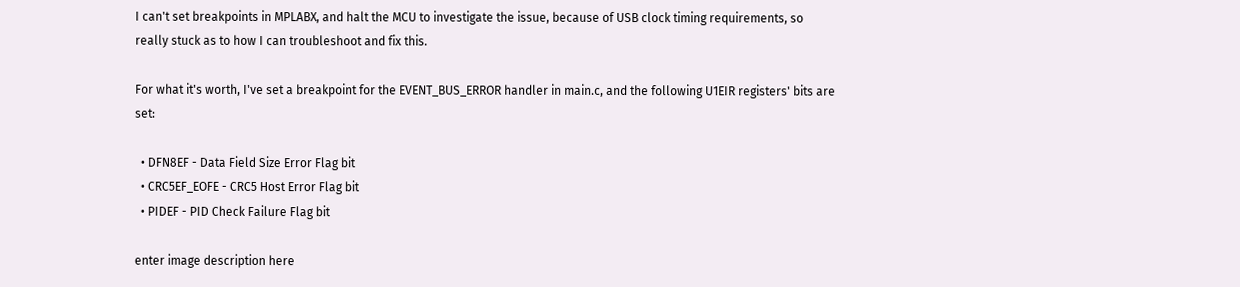I can't set breakpoints in MPLABX, and halt the MCU to investigate the issue, because of USB clock timing requirements, so really stuck as to how I can troubleshoot and fix this.

For what it's worth, I've set a breakpoint for the EVENT_BUS_ERROR handler in main.c, and the following U1EIR registers' bits are set:

  • DFN8EF - Data Field Size Error Flag bit
  • CRC5EF_EOFE - CRC5 Host Error Flag bit
  • PIDEF - PID Check Failure Flag bit

enter image description here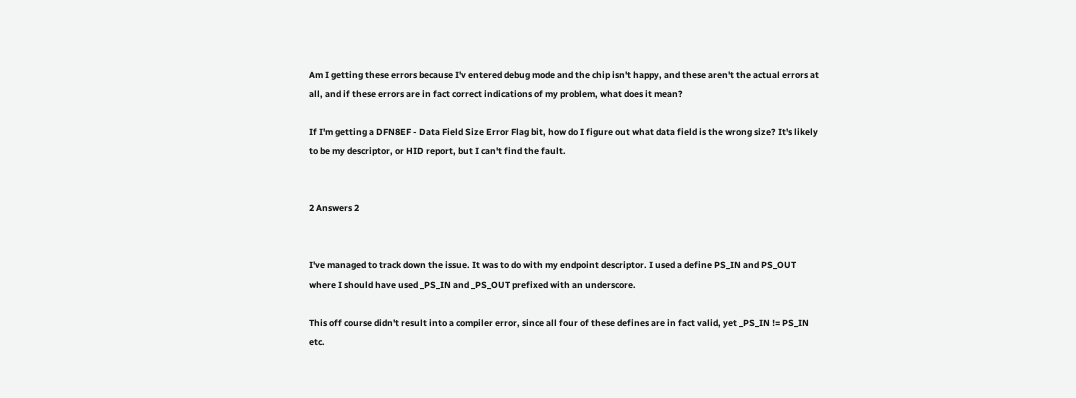Am I getting these errors because I'v entered debug mode and the chip isn't happy, and these aren't the actual errors at all, and if these errors are in fact correct indications of my problem, what does it mean?

If I'm getting a DFN8EF - Data Field Size Error Flag bit, how do I figure out what data field is the wrong size? It's likely to be my descriptor, or HID report, but I can't find the fault.


2 Answers 2


I've managed to track down the issue. It was to do with my endpoint descriptor. I used a define PS_IN and PS_OUT where I should have used _PS_IN and _PS_OUT prefixed with an underscore.

This off course didn't result into a compiler error, since all four of these defines are in fact valid, yet _PS_IN != PS_IN etc.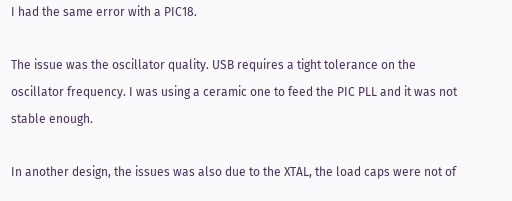I had the same error with a PIC18.

The issue was the oscillator quality. USB requires a tight tolerance on the oscillator frequency. I was using a ceramic one to feed the PIC PLL and it was not stable enough.

In another design, the issues was also due to the XTAL, the load caps were not of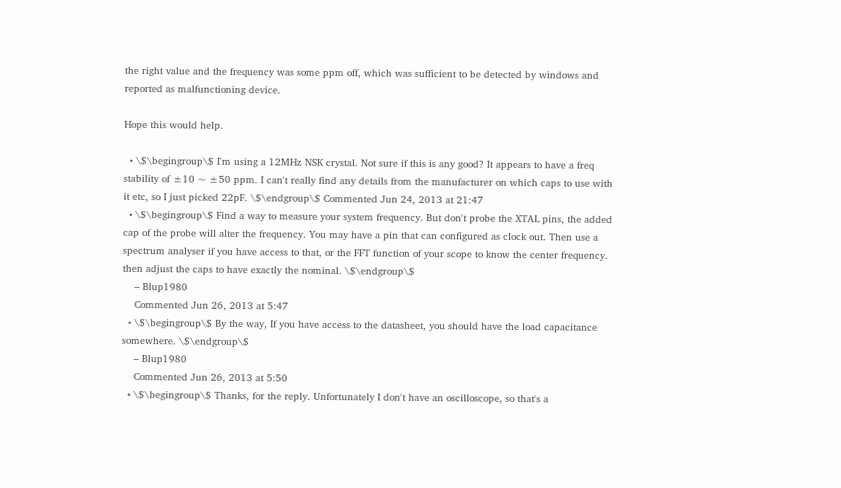the right value and the frequency was some ppm off, which was sufficient to be detected by windows and reported as malfunctioning device.

Hope this would help.

  • \$\begingroup\$ I'm using a 12MHz NSK crystal. Not sure if this is any good? It appears to have a freq stability of ±10 ~ ±50 ppm. I can't really find any details from the manufacturer on which caps to use with it etc, so I just picked 22pF. \$\endgroup\$ Commented Jun 24, 2013 at 21:47
  • \$\begingroup\$ Find a way to measure your system frequency. But don't probe the XTAL pins, the added cap of the probe will alter the frequency. You may have a pin that can configured as clock out. Then use a spectrum analyser if you have access to that, or the FFT function of your scope to know the center frequency. then adjust the caps to have exactly the nominal. \$\endgroup\$
    – Blup1980
    Commented Jun 26, 2013 at 5:47
  • \$\begingroup\$ By the way, If you have access to the datasheet, you should have the load capacitance somewhere. \$\endgroup\$
    – Blup1980
    Commented Jun 26, 2013 at 5:50
  • \$\begingroup\$ Thanks, for the reply. Unfortunately I don't have an oscilloscope, so that's a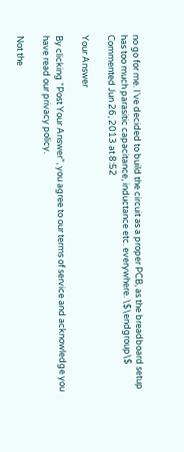no go for me. I've decided to build the circuit as a proper PCB, as the breadboard setup has too much parasitic capacitance, inductance etc. everywhere. \$\endgroup\$ Commented Jun 26, 2013 at 8:52

Your Answer

By clicking “Post Your Answer”, you agree to our terms of service and acknowledge you have read our privacy policy.

Not the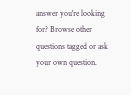answer you're looking for? Browse other questions tagged or ask your own question.